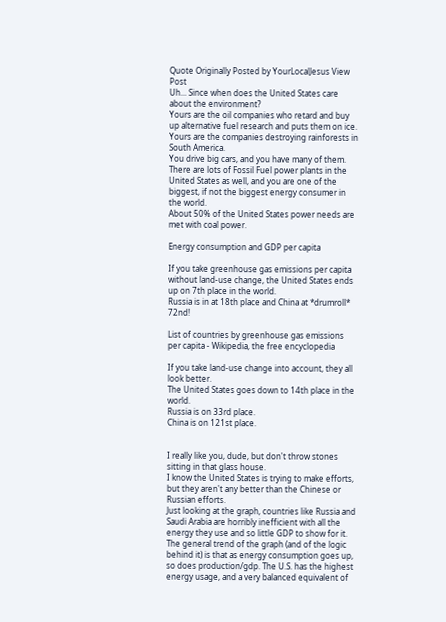Quote Originally Posted by YourLocalJesus View Post
Uh... Since when does the United States care about the environment?
Yours are the oil companies who retard and buy up alternative fuel research and puts them on ice.
Yours are the companies destroying rainforests in South America.
You drive big cars, and you have many of them.
There are lots of Fossil Fuel power plants in the United States as well, and you are one of the biggest, if not the biggest energy consumer in the world.
About 50% of the United States power needs are met with coal power.

Energy consumption and GDP per capita

If you take greenhouse gas emissions per capita without land-use change, the United States ends up on 7th place in the world.
Russia is in at 18th place and China at *drumroll* 72nd!

List of countries by greenhouse gas emissions per capita - Wikipedia, the free encyclopedia

If you take land-use change into account, they all look better.
The United States goes down to 14th place in the world.
Russia is on 33rd place.
China is on 121st place.


I really like you, dude, but don't throw stones sitting in that glass house.
I know the United States is trying to make efforts, but they aren't any better than the Chinese or Russian efforts.
Just looking at the graph, countries like Russia and Saudi Arabia are horribly inefficient with all the energy they use and so little GDP to show for it. The general trend of the graph (and of the logic behind it) is that as energy consumption goes up, so does production/gdp. The U.S. has the highest energy usage, and a very balanced equivalent of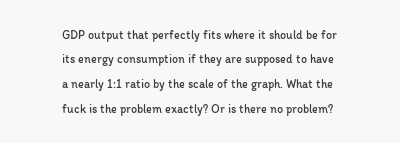GDP output that perfectly fits where it should be for its energy consumption if they are supposed to have a nearly 1:1 ratio by the scale of the graph. What the fuck is the problem exactly? Or is there no problem?